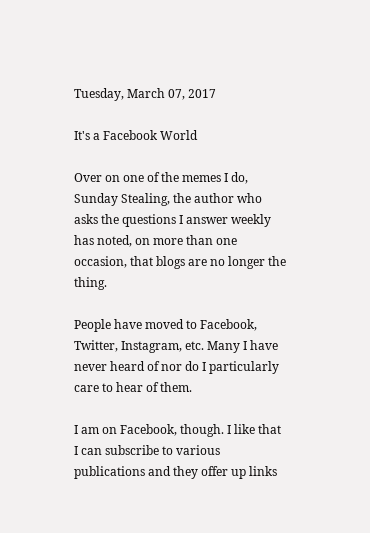Tuesday, March 07, 2017

It's a Facebook World

Over on one of the memes I do, Sunday Stealing, the author who asks the questions I answer weekly has noted, on more than one occasion, that blogs are no longer the thing.

People have moved to Facebook, Twitter, Instagram, etc. Many I have never heard of nor do I particularly care to hear of them.

I am on Facebook, though. I like that I can subscribe to various publications and they offer up links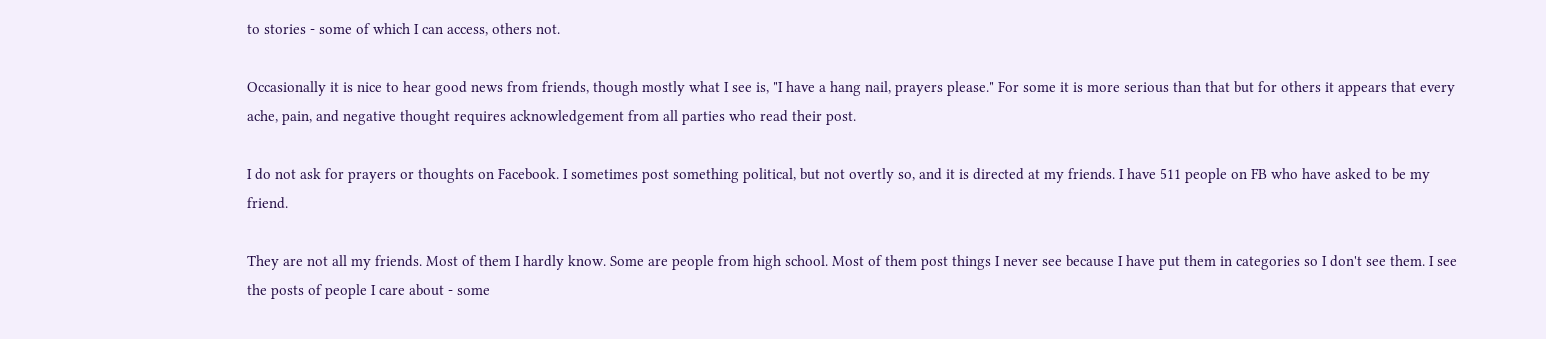to stories - some of which I can access, others not.

Occasionally it is nice to hear good news from friends, though mostly what I see is, "I have a hang nail, prayers please." For some it is more serious than that but for others it appears that every ache, pain, and negative thought requires acknowledgement from all parties who read their post.

I do not ask for prayers or thoughts on Facebook. I sometimes post something political, but not overtly so, and it is directed at my friends. I have 511 people on FB who have asked to be my friend.

They are not all my friends. Most of them I hardly know. Some are people from high school. Most of them post things I never see because I have put them in categories so I don't see them. I see the posts of people I care about - some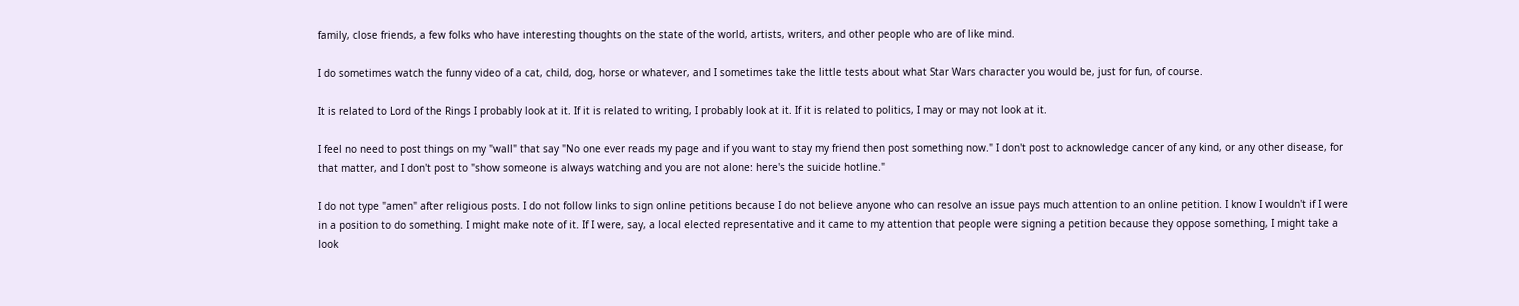family, close friends, a few folks who have interesting thoughts on the state of the world, artists, writers, and other people who are of like mind.

I do sometimes watch the funny video of a cat, child, dog, horse or whatever, and I sometimes take the little tests about what Star Wars character you would be, just for fun, of course.

It is related to Lord of the Rings I probably look at it. If it is related to writing, I probably look at it. If it is related to politics, I may or may not look at it.

I feel no need to post things on my "wall" that say "No one ever reads my page and if you want to stay my friend then post something now." I don't post to acknowledge cancer of any kind, or any other disease, for that matter, and I don't post to "show someone is always watching and you are not alone: here's the suicide hotline."

I do not type "amen" after religious posts. I do not follow links to sign online petitions because I do not believe anyone who can resolve an issue pays much attention to an online petition. I know I wouldn't if I were in a position to do something. I might make note of it. If I were, say, a local elected representative and it came to my attention that people were signing a petition because they oppose something, I might take a look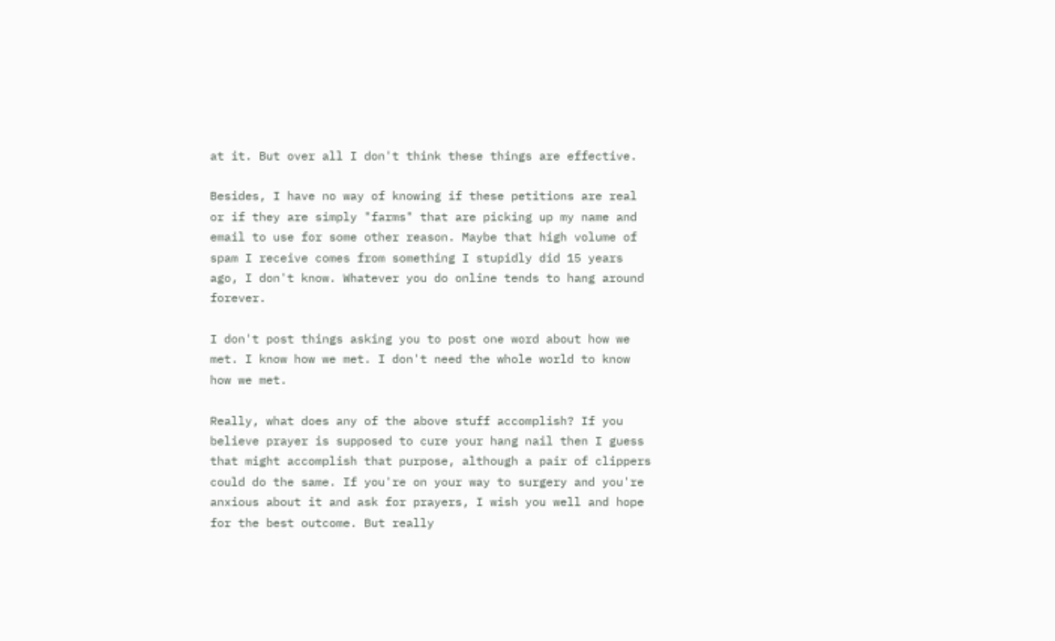at it. But over all I don't think these things are effective.

Besides, I have no way of knowing if these petitions are real or if they are simply "farms" that are picking up my name and email to use for some other reason. Maybe that high volume of spam I receive comes from something I stupidly did 15 years ago, I don't know. Whatever you do online tends to hang around forever.

I don't post things asking you to post one word about how we met. I know how we met. I don't need the whole world to know how we met.

Really, what does any of the above stuff accomplish? If you believe prayer is supposed to cure your hang nail then I guess that might accomplish that purpose, although a pair of clippers could do the same. If you're on your way to surgery and you're anxious about it and ask for prayers, I wish you well and hope for the best outcome. But really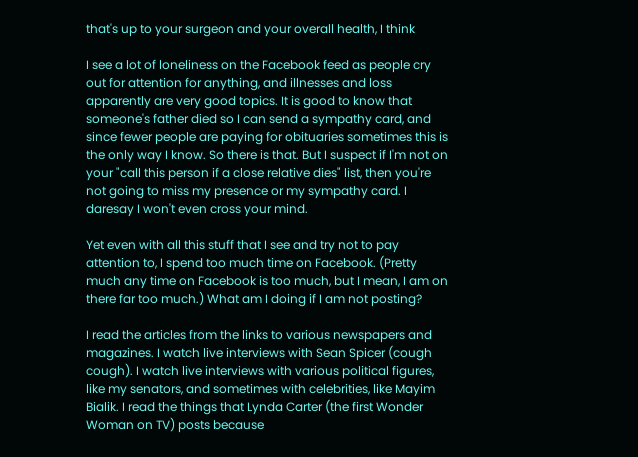that's up to your surgeon and your overall health, I think

I see a lot of loneliness on the Facebook feed as people cry out for attention for anything, and illnesses and loss apparently are very good topics. It is good to know that someone's father died so I can send a sympathy card, and since fewer people are paying for obituaries sometimes this is the only way I know. So there is that. But I suspect if I'm not on your "call this person if a close relative dies" list, then you're not going to miss my presence or my sympathy card. I daresay I won't even cross your mind.

Yet even with all this stuff that I see and try not to pay attention to, I spend too much time on Facebook. (Pretty much any time on Facebook is too much, but I mean, I am on there far too much.) What am I doing if I am not posting?

I read the articles from the links to various newspapers and magazines. I watch live interviews with Sean Spicer (cough cough). I watch live interviews with various political figures, like my senators, and sometimes with celebrities, like Mayim Bialik. I read the things that Lynda Carter (the first Wonder Woman on TV) posts because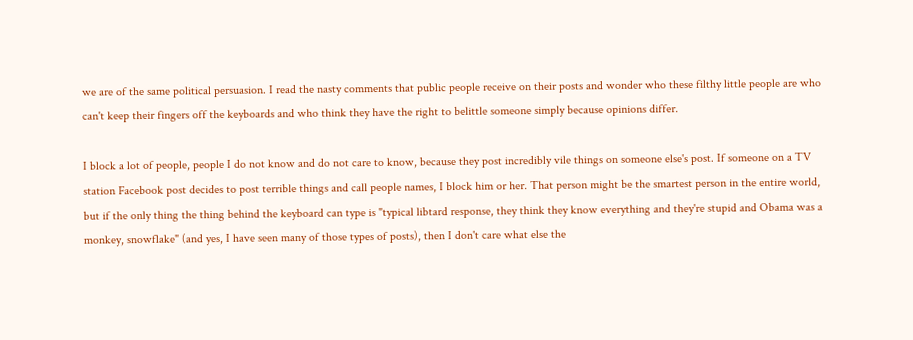we are of the same political persuasion. I read the nasty comments that public people receive on their posts and wonder who these filthy little people are who can't keep their fingers off the keyboards and who think they have the right to belittle someone simply because opinions differ.

I block a lot of people, people I do not know and do not care to know, because they post incredibly vile things on someone else's post. If someone on a TV station Facebook post decides to post terrible things and call people names, I block him or her. That person might be the smartest person in the entire world, but if the only thing the thing behind the keyboard can type is "typical libtard response, they think they know everything and they're stupid and Obama was a monkey, snowflake" (and yes, I have seen many of those types of posts), then I don't care what else the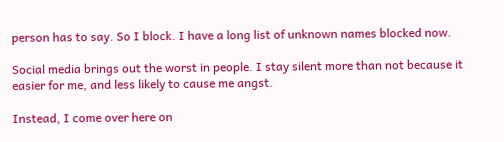person has to say. So I block. I have a long list of unknown names blocked now.

Social media brings out the worst in people. I stay silent more than not because it easier for me, and less likely to cause me angst.

Instead, I come over here on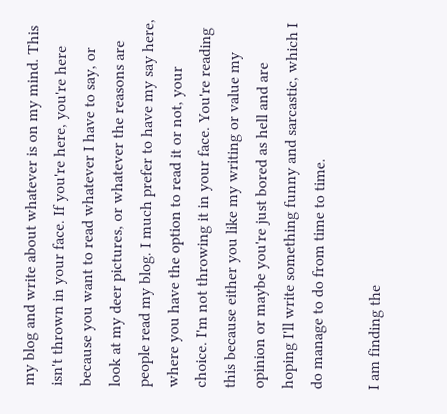my blog and write about whatever is on my mind. This isn't thrown in your face. If you're here, you're here because you want to read whatever I have to say, or look at my deer pictures, or whatever the reasons are people read my blog. I much prefer to have my say here, where you have the option to read it or not, your choice. I'm not throwing it in your face. You're reading this because either you like my writing or value my opinion or maybe you're just bored as hell and are hoping I'll write something funny and sarcastic, which I do manage to do from time to time.

I am finding the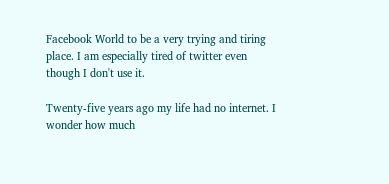Facebook World to be a very trying and tiring place. I am especially tired of twitter even though I don't use it.

Twenty-five years ago my life had no internet. I wonder how much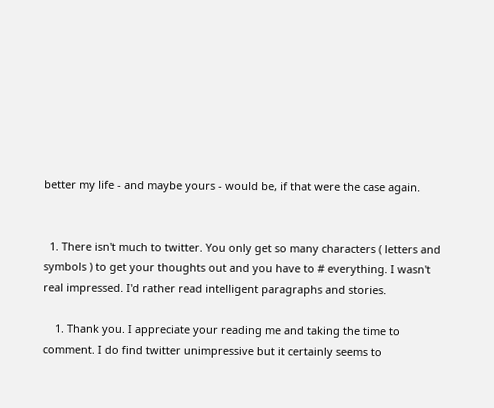better my life - and maybe yours - would be, if that were the case again.


  1. There isn't much to twitter. You only get so many characters ( letters and symbols ) to get your thoughts out and you have to # everything. I wasn't real impressed. I'd rather read intelligent paragraphs and stories.

    1. Thank you. I appreciate your reading me and taking the time to comment. I do find twitter unimpressive but it certainly seems to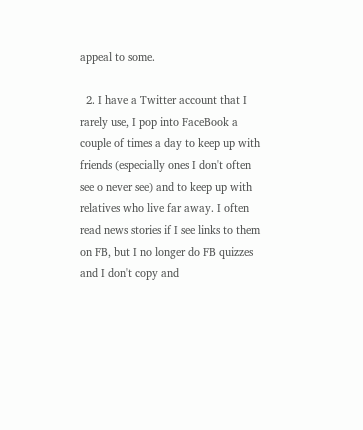appeal to some.

  2. I have a Twitter account that I rarely use, I pop into FaceBook a couple of times a day to keep up with friends (especially ones I don't often see o never see) and to keep up with relatives who live far away. I often read news stories if I see links to them on FB, but I no longer do FB quizzes and I don't copy and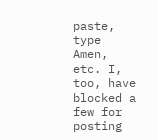paste, type Amen, etc. I, too, have blocked a few for posting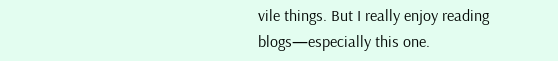vile things. But I really enjoy reading blogs—especially this one.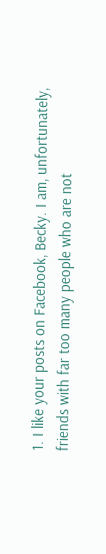1. I like your posts on Facebook, Becky. I am, unfortunately, friends with far too many people who are not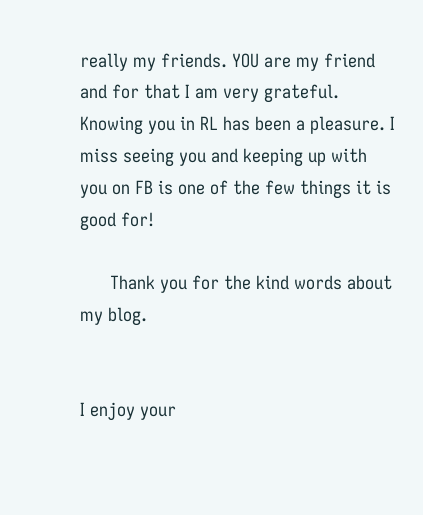really my friends. YOU are my friend and for that I am very grateful. Knowing you in RL has been a pleasure. I miss seeing you and keeping up with you on FB is one of the few things it is good for!

      Thank you for the kind words about my blog.


I enjoy your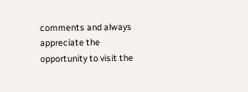comments and always appreciate the opportunity to visit the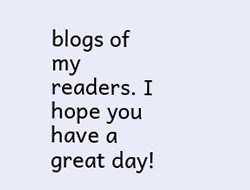blogs of my readers. I hope you have a great day!